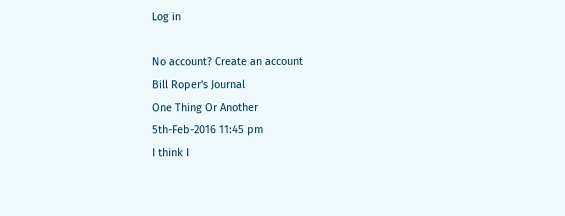Log in

No account? Create an account
Bill Roper's Journal
One Thing Or Another
5th-Feb-2016 11:45 pm
I think I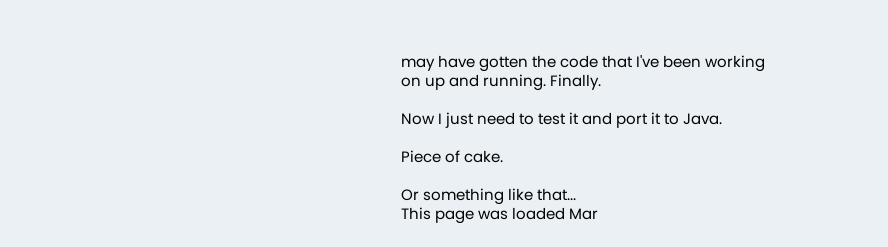may have gotten the code that I've been working on up and running. Finally.

Now I just need to test it and port it to Java.

Piece of cake.

Or something like that...
This page was loaded Mar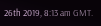26th 2019, 8:13 am GMT.